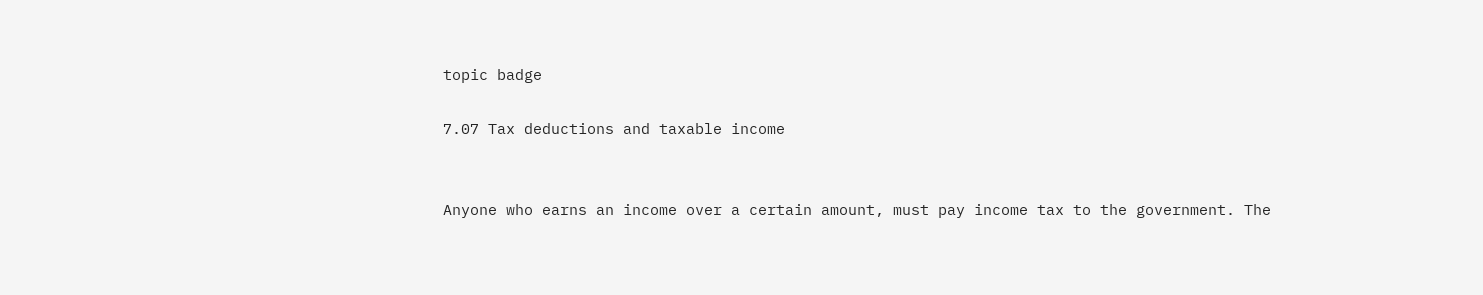topic badge

7.07 Tax deductions and taxable income


Anyone who earns an income over a certain amount, must pay income tax to the government. The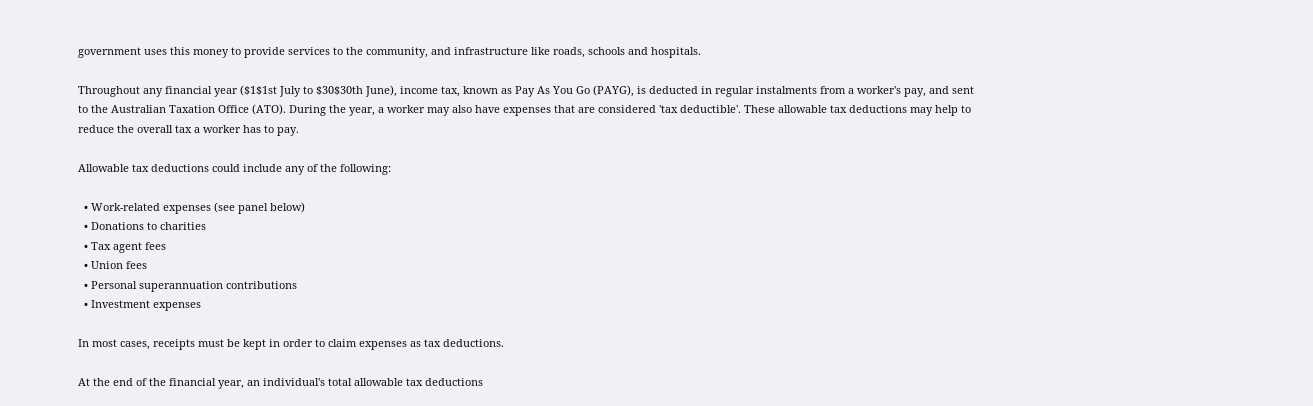government uses this money to provide services to the community, and infrastructure like roads, schools and hospitals.

Throughout any financial year ($1$1st July to $30$30th June), income tax, known as Pay As You Go (PAYG), is deducted in regular instalments from a worker's pay, and sent to the Australian Taxation Office (ATO). During the year, a worker may also have expenses that are considered 'tax deductible'. These allowable tax deductions may help to reduce the overall tax a worker has to pay.

Allowable tax deductions could include any of the following:

  • Work-related expenses (see panel below)
  • Donations to charities
  • Tax agent fees
  • Union fees
  • Personal superannuation contributions
  • Investment expenses

In most cases, receipts must be kept in order to claim expenses as tax deductions.

At the end of the financial year, an individual's total allowable tax deductions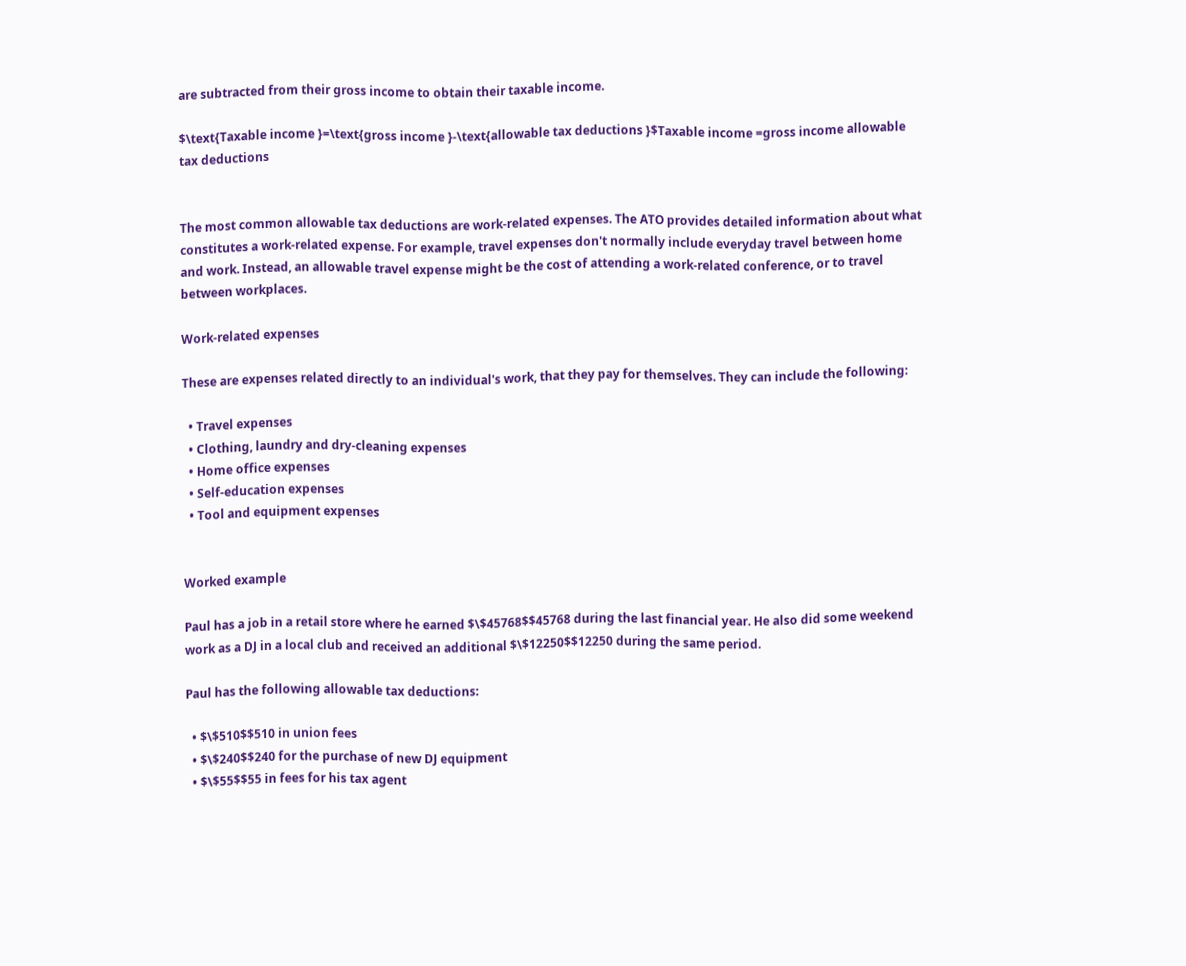are subtracted from their gross income to obtain their taxable income.

$\text{Taxable income }=\text{gross income }-\text{allowable tax deductions }$Taxable income =gross income allowable tax deductions


The most common allowable tax deductions are work-related expenses. The ATO provides detailed information about what constitutes a work-related expense. For example, travel expenses don't normally include everyday travel between home and work. Instead, an allowable travel expense might be the cost of attending a work-related conference, or to travel between workplaces.

Work-related expenses

These are expenses related directly to an individual's work, that they pay for themselves. They can include the following:

  • Travel expenses
  • Clothing, laundry and dry-cleaning expenses
  • Home office expenses
  • Self-education expenses
  • Tool and equipment expenses


Worked example

Paul has a job in a retail store where he earned $\$45768$$45768 during the last financial year. He also did some weekend work as a DJ in a local club and received an additional $\$12250$$12250 during the same period.

Paul has the following allowable tax deductions:

  • $\$510$$510 in union fees
  • $\$240$$240 for the purchase of new DJ equipment
  • $\$55$$55 in fees for his tax agent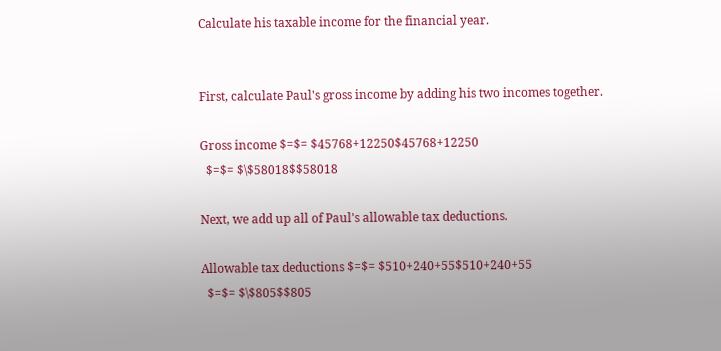Calculate his taxable income for the financial year.


First, calculate Paul's gross income by adding his two incomes together.

Gross income $=$= $45768+12250$45768+12250
  $=$= $\$58018$$58018

Next, we add up all of Paul's allowable tax deductions.

Allowable tax deductions $=$= $510+240+55$510+240+55
  $=$= $\$805$$805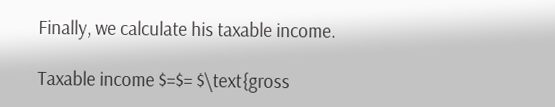Finally, we calculate his taxable income.

Taxable income $=$= $\text{gross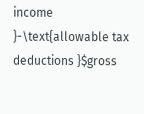income }-\text{allowable tax deductions }$gross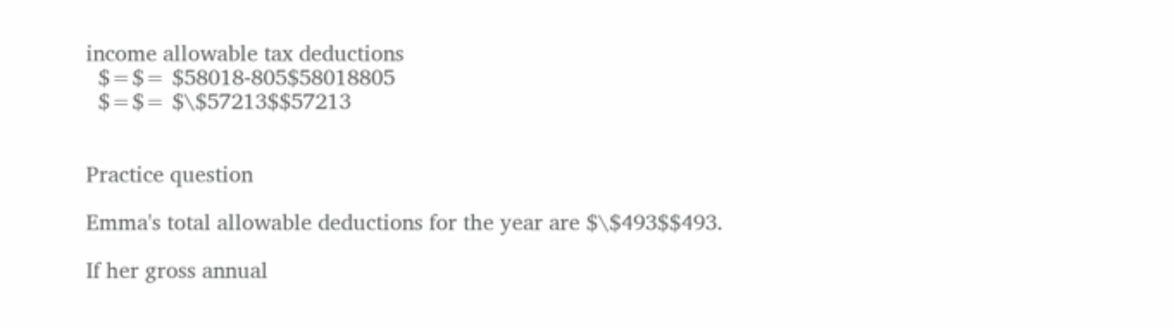income allowable tax deductions
  $=$= $58018-805$58018805
  $=$= $\$57213$$57213


Practice question

Emma's total allowable deductions for the year are $\$493$$493.

If her gross annual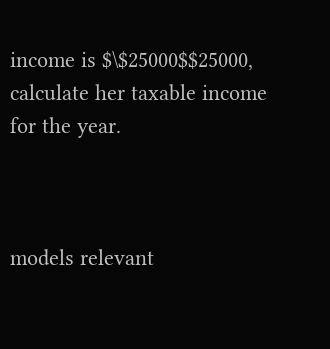income is $\$25000$$25000, calculate her taxable income for the year.



models relevant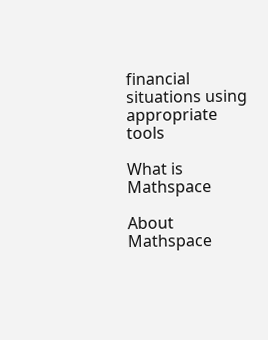financial situations using appropriate tools

What is Mathspace

About Mathspace